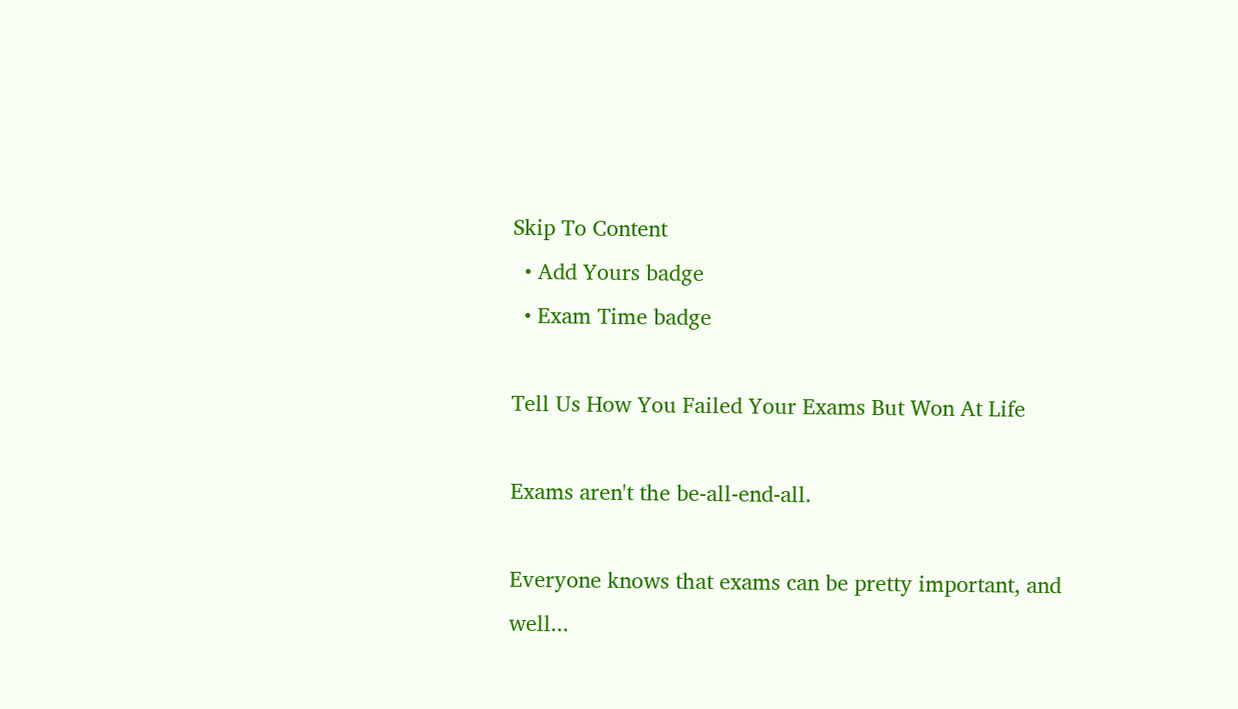Skip To Content
  • Add Yours badge
  • Exam Time badge

Tell Us How You Failed Your Exams But Won At Life

Exams aren't the be-all-end-all.

Everyone knows that exams can be pretty important, and well...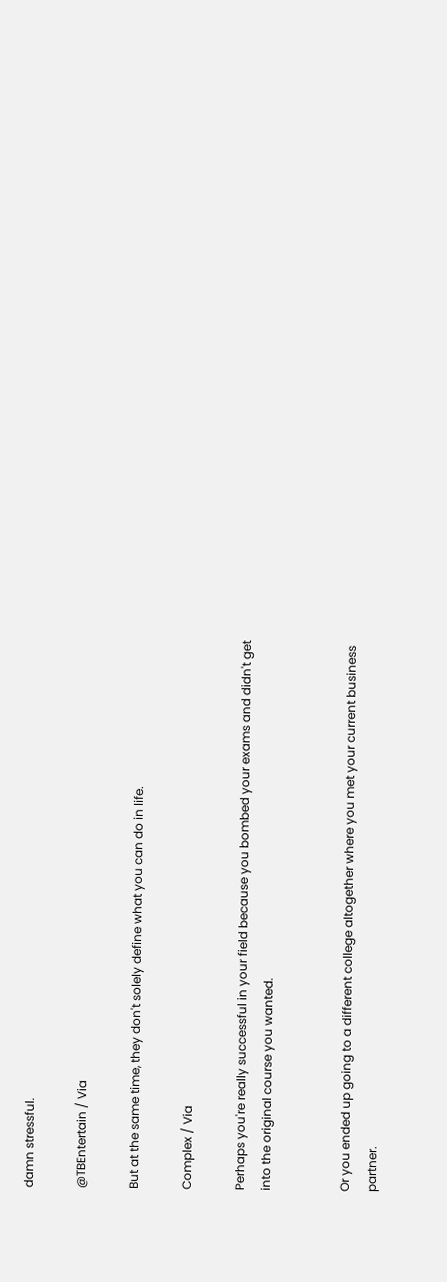damn stressful.

@TBEntertain / Via

But at the same time, they don't solely define what you can do in life.

Complex / Via

Perhaps you're really successful in your field because you bombed your exams and didn't get into the original course you wanted.


Or you ended up going to a different college altogether where you met your current business partner.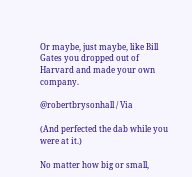Or maybe, just maybe, like Bill Gates you dropped out of Harvard and made your own company.

@robertbrysonhall / Via

(And perfected the dab while you were at it.)

No matter how big or small,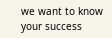we want to know your success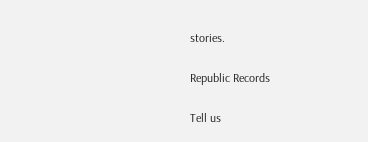stories.

Republic Records

Tell us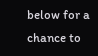below for a chance to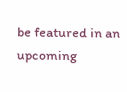be featured in an upcoming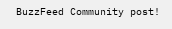BuzzFeed Community post!